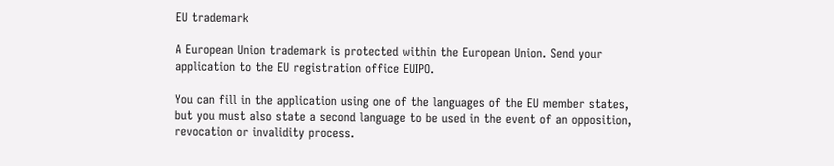EU trademark

A European Union trademark is protected within the European Union. Send your application to the EU registration office EUIPO.

You can fill in the application using one of the languages of the EU member states, but you must also state a second language to be used in the event of an opposition, revocation or invalidity process.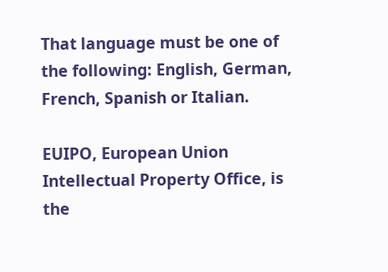That language must be one of the following: English, German, French, Spanish or Italian.

EUIPO, European Union Intellectual Property Office, is the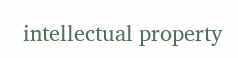intellectual property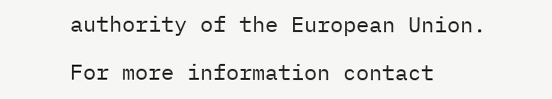authority of the European Union.

For more information contact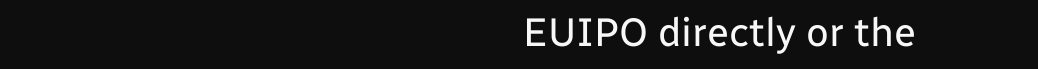EUIPO directly or the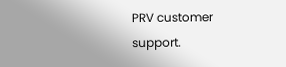PRV customer support.